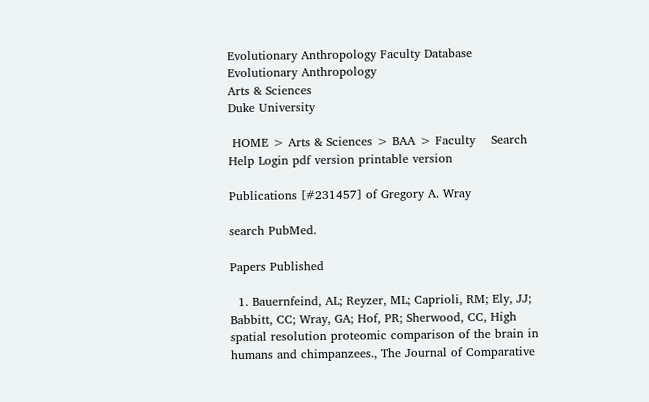Evolutionary Anthropology Faculty Database
Evolutionary Anthropology
Arts & Sciences
Duke University

 HOME > Arts & Sciences > BAA > Faculty    Search Help Login pdf version printable version

Publications [#231457] of Gregory A. Wray

search PubMed.

Papers Published

  1. Bauernfeind, AL; Reyzer, ML; Caprioli, RM; Ely, JJ; Babbitt, CC; Wray, GA; Hof, PR; Sherwood, CC, High spatial resolution proteomic comparison of the brain in humans and chimpanzees., The Journal of Comparative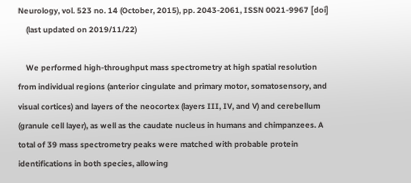Neurology, vol. 523 no. 14 (October, 2015), pp. 2043-2061, ISSN 0021-9967 [doi]
    (last updated on 2019/11/22)

    We performed high-throughput mass spectrometry at high spatial resolution from individual regions (anterior cingulate and primary motor, somatosensory, and visual cortices) and layers of the neocortex (layers III, IV, and V) and cerebellum (granule cell layer), as well as the caudate nucleus in humans and chimpanzees. A total of 39 mass spectrometry peaks were matched with probable protein identifications in both species, allowing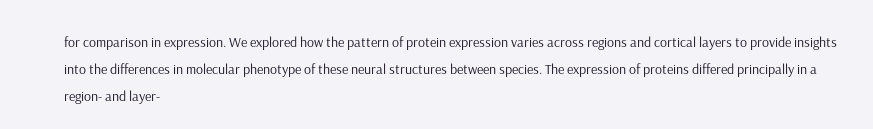for comparison in expression. We explored how the pattern of protein expression varies across regions and cortical layers to provide insights into the differences in molecular phenotype of these neural structures between species. The expression of proteins differed principally in a region- and layer-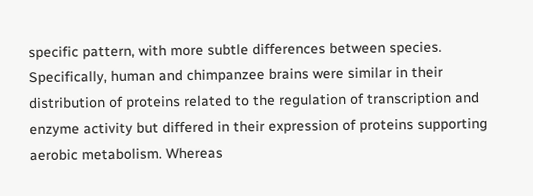specific pattern, with more subtle differences between species. Specifically, human and chimpanzee brains were similar in their distribution of proteins related to the regulation of transcription and enzyme activity but differed in their expression of proteins supporting aerobic metabolism. Whereas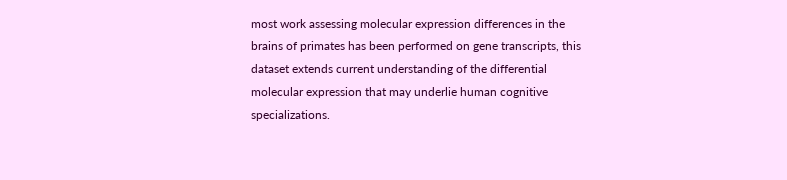most work assessing molecular expression differences in the brains of primates has been performed on gene transcripts, this dataset extends current understanding of the differential molecular expression that may underlie human cognitive specializations.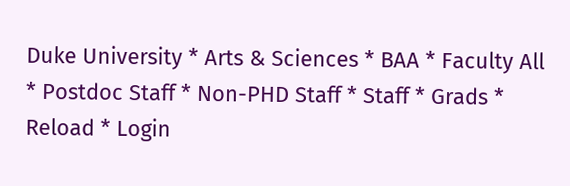Duke University * Arts & Sciences * BAA * Faculty All * Postdoc Staff * Non-PHD Staff * Staff * Grads * Reload * Login